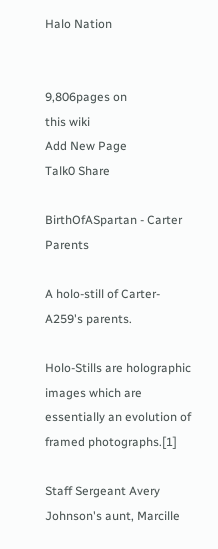Halo Nation


9,806pages on
this wiki
Add New Page
Talk0 Share

BirthOfASpartan - Carter Parents

A holo-still of Carter-A259's parents.

Holo-Stills are holographic images which are essentially an evolution of framed photographs.[1]

Staff Sergeant Avery Johnson's aunt, Marcille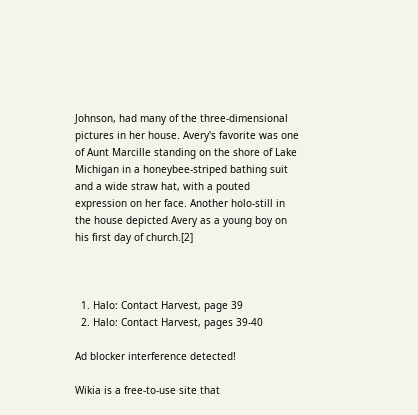Johnson, had many of the three-dimensional pictures in her house. Avery's favorite was one of Aunt Marcille standing on the shore of Lake Michigan in a honeybee-striped bathing suit and a wide straw hat, with a pouted expression on her face. Another holo-still in the house depicted Avery as a young boy on his first day of church.[2]



  1. Halo: Contact Harvest, page 39
  2. Halo: Contact Harvest, pages 39-40

Ad blocker interference detected!

Wikia is a free-to-use site that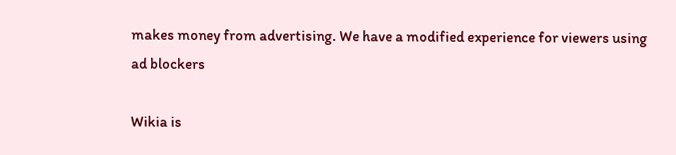makes money from advertising. We have a modified experience for viewers using ad blockers

Wikia is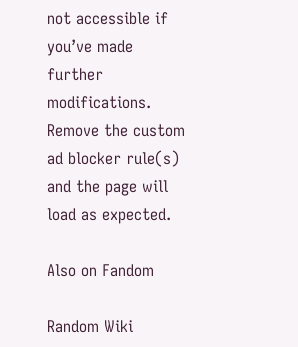not accessible if you’ve made further modifications. Remove the custom ad blocker rule(s) and the page will load as expected.

Also on Fandom

Random Wiki